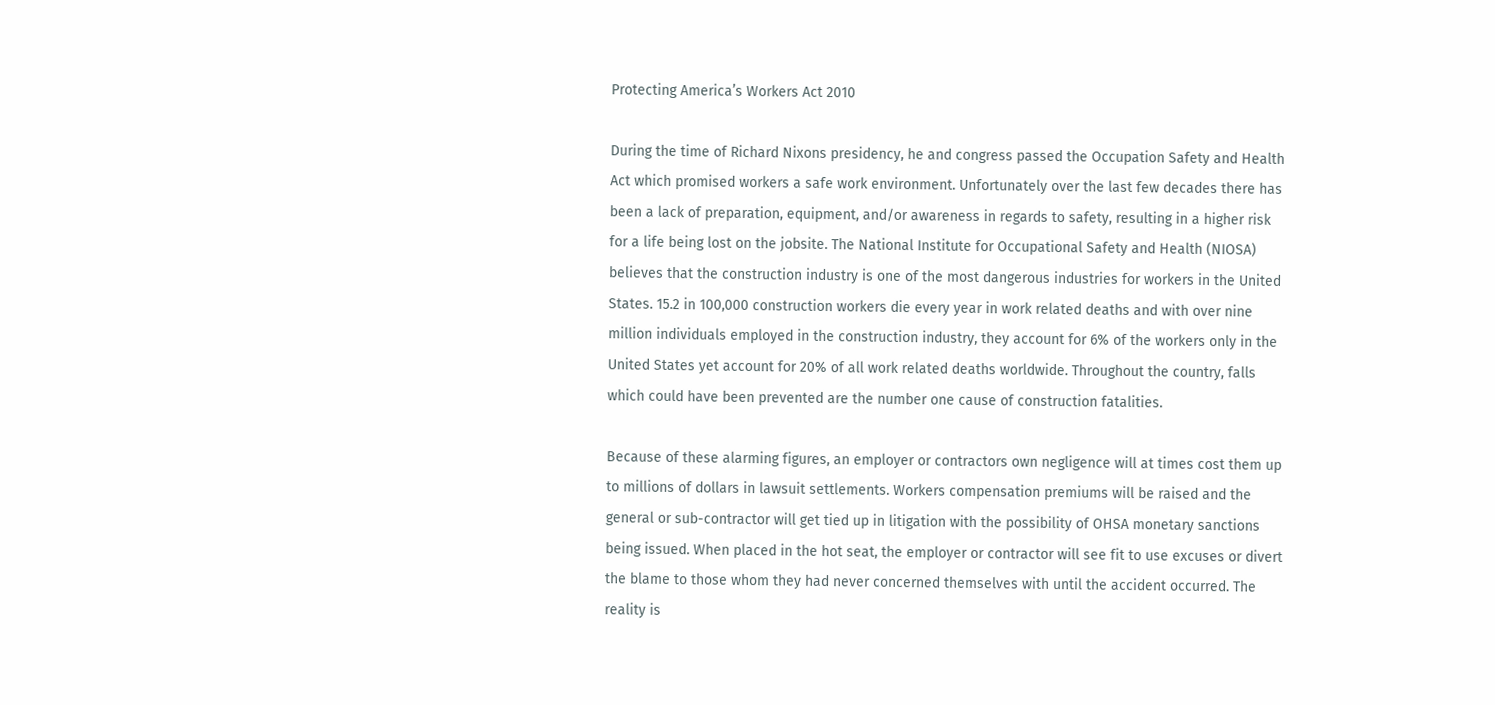Protecting America’s Workers Act 2010

During the time of Richard Nixons presidency, he and congress passed the Occupation Safety and Health Act which promised workers a safe work environment. Unfortunately over the last few decades there has been a lack of preparation, equipment, and/or awareness in regards to safety, resulting in a higher risk for a life being lost on the jobsite. The National Institute for Occupational Safety and Health (NIOSA) believes that the construction industry is one of the most dangerous industries for workers in the United States. 15.2 in 100,000 construction workers die every year in work related deaths and with over nine million individuals employed in the construction industry, they account for 6% of the workers only in the United States yet account for 20% of all work related deaths worldwide. Throughout the country, falls which could have been prevented are the number one cause of construction fatalities.

Because of these alarming figures, an employer or contractors own negligence will at times cost them up to millions of dollars in lawsuit settlements. Workers compensation premiums will be raised and the general or sub-contractor will get tied up in litigation with the possibility of OHSA monetary sanctions being issued. When placed in the hot seat, the employer or contractor will see fit to use excuses or divert the blame to those whom they had never concerned themselves with until the accident occurred. The reality is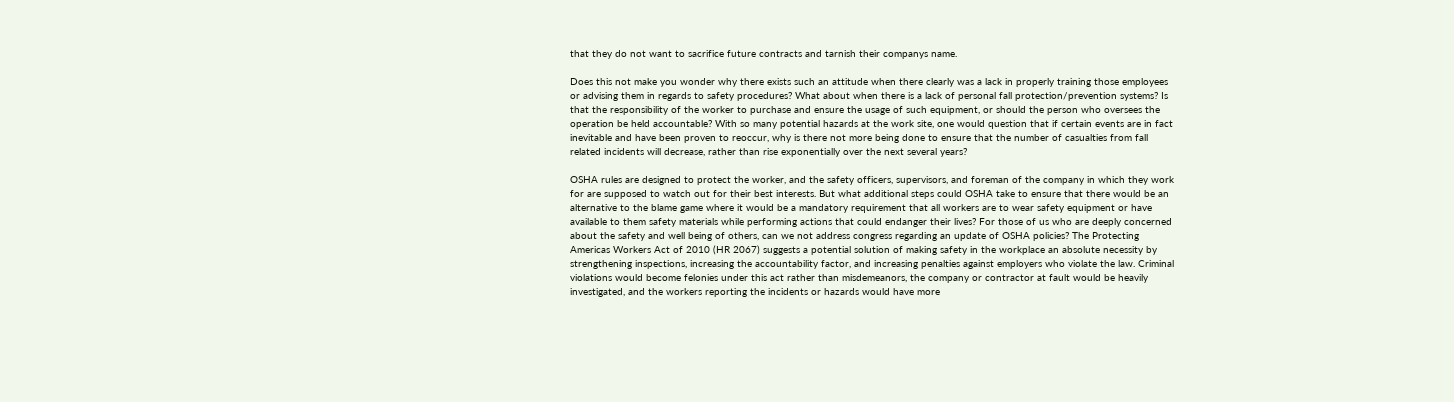that they do not want to sacrifice future contracts and tarnish their companys name.

Does this not make you wonder why there exists such an attitude when there clearly was a lack in properly training those employees or advising them in regards to safety procedures? What about when there is a lack of personal fall protection/prevention systems? Is that the responsibility of the worker to purchase and ensure the usage of such equipment, or should the person who oversees the operation be held accountable? With so many potential hazards at the work site, one would question that if certain events are in fact inevitable and have been proven to reoccur, why is there not more being done to ensure that the number of casualties from fall related incidents will decrease, rather than rise exponentially over the next several years?

OSHA rules are designed to protect the worker, and the safety officers, supervisors, and foreman of the company in which they work for are supposed to watch out for their best interests. But what additional steps could OSHA take to ensure that there would be an alternative to the blame game where it would be a mandatory requirement that all workers are to wear safety equipment or have available to them safety materials while performing actions that could endanger their lives? For those of us who are deeply concerned about the safety and well being of others, can we not address congress regarding an update of OSHA policies? The Protecting Americas Workers Act of 2010 (HR 2067) suggests a potential solution of making safety in the workplace an absolute necessity by strengthening inspections, increasing the accountability factor, and increasing penalties against employers who violate the law. Criminal violations would become felonies under this act rather than misdemeanors, the company or contractor at fault would be heavily investigated, and the workers reporting the incidents or hazards would have more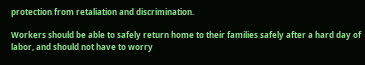protection from retaliation and discrimination.

Workers should be able to safely return home to their families safely after a hard day of labor, and should not have to worry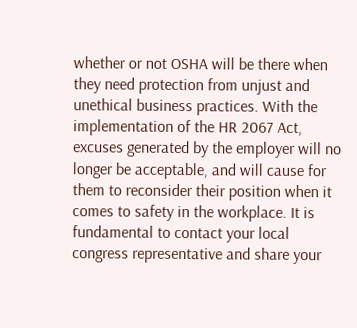whether or not OSHA will be there when they need protection from unjust and unethical business practices. With the implementation of the HR 2067 Act, excuses generated by the employer will no longer be acceptable, and will cause for them to reconsider their position when it comes to safety in the workplace. It is fundamental to contact your local congress representative and share your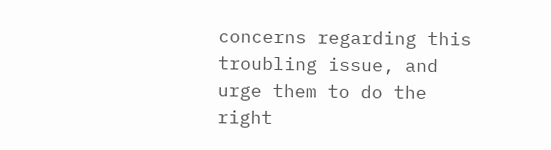concerns regarding this troubling issue, and urge them to do the right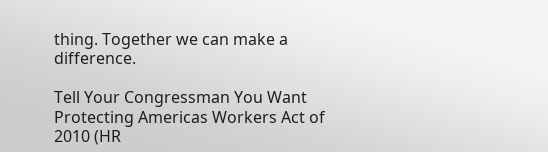thing. Together we can make a difference.

Tell Your Congressman You Want Protecting Americas Workers Act of 2010 (HR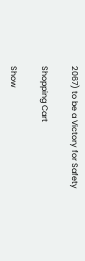2067) to be a Victory for Safety

Shopping Cart

Show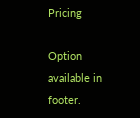Pricing

Option available in footer.